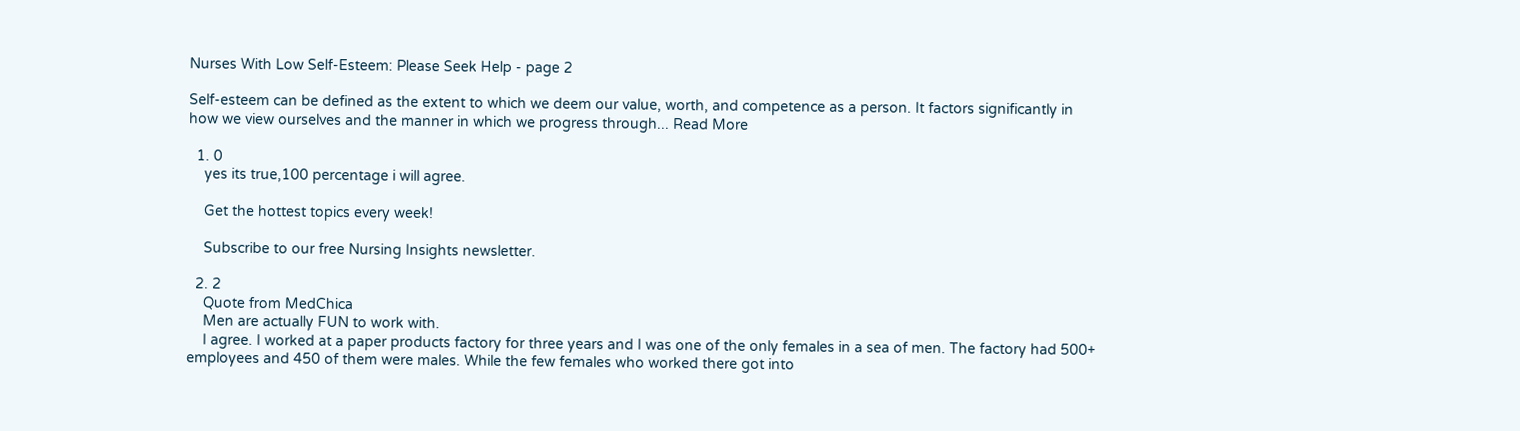Nurses With Low Self-Esteem: Please Seek Help - page 2

Self-esteem can be defined as the extent to which we deem our value, worth, and competence as a person. It factors significantly in how we view ourselves and the manner in which we progress through... Read More

  1. 0
    yes its true,100 percentage i will agree.

    Get the hottest topics every week!

    Subscribe to our free Nursing Insights newsletter.

  2. 2
    Quote from MedChica
    Men are actually FUN to work with.
    I agree. I worked at a paper products factory for three years and I was one of the only females in a sea of men. The factory had 500+ employees and 450 of them were males. While the few females who worked there got into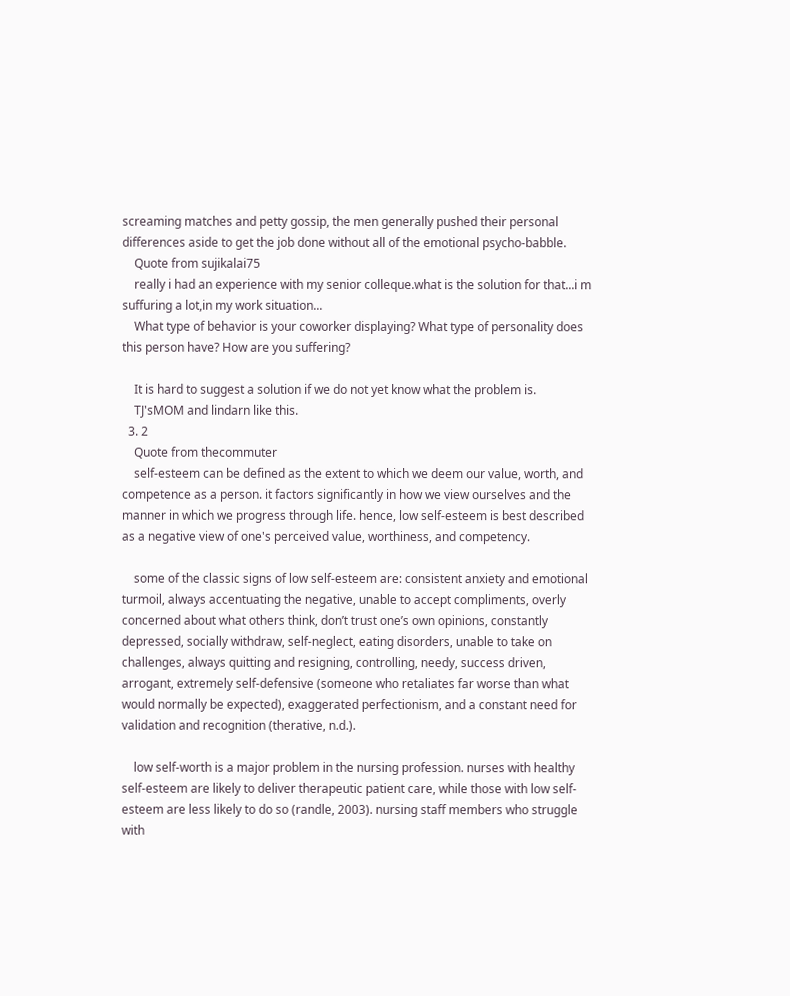screaming matches and petty gossip, the men generally pushed their personal differences aside to get the job done without all of the emotional psycho-babble.
    Quote from sujikalai75
    really i had an experience with my senior colleque.what is the solution for that...i m suffuring a lot,in my work situation...
    What type of behavior is your coworker displaying? What type of personality does this person have? How are you suffering?

    It is hard to suggest a solution if we do not yet know what the problem is.
    TJ'sMOM and lindarn like this.
  3. 2
    Quote from thecommuter
    self-esteem can be defined as the extent to which we deem our value, worth, and competence as a person. it factors significantly in how we view ourselves and the manner in which we progress through life. hence, low self-esteem is best described as a negative view of one's perceived value, worthiness, and competency.

    some of the classic signs of low self-esteem are: consistent anxiety and emotional turmoil, always accentuating the negative, unable to accept compliments, overly concerned about what others think, don’t trust one’s own opinions, constantly depressed, socially withdraw, self-neglect, eating disorders, unable to take on challenges, always quitting and resigning, controlling, needy, success driven, arrogant, extremely self-defensive (someone who retaliates far worse than what would normally be expected), exaggerated perfectionism, and a constant need for validation and recognition (therative, n.d.).

    low self-worth is a major problem in the nursing profession. nurses with healthy self-esteem are likely to deliver therapeutic patient care, while those with low self-esteem are less likely to do so (randle, 2003). nursing staff members who struggle with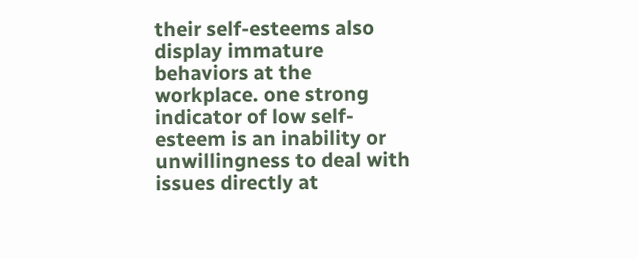their self-esteems also display immature behaviors at the workplace. one strong indicator of low self-esteem is an inability or unwillingness to deal with issues directly at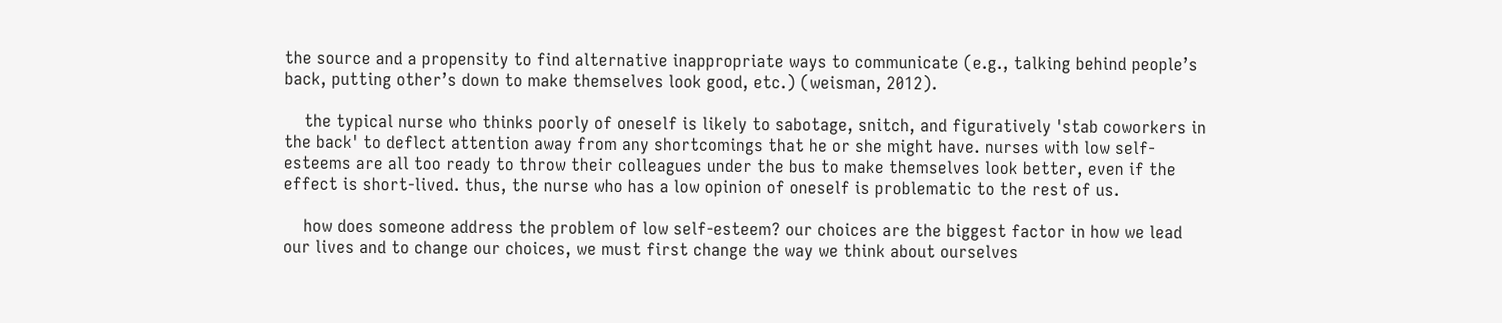the source and a propensity to find alternative inappropriate ways to communicate (e.g., talking behind people’s back, putting other’s down to make themselves look good, etc.) (weisman, 2012).

    the typical nurse who thinks poorly of oneself is likely to sabotage, snitch, and figuratively 'stab coworkers in the back' to deflect attention away from any shortcomings that he or she might have. nurses with low self-esteems are all too ready to throw their colleagues under the bus to make themselves look better, even if the effect is short-lived. thus, the nurse who has a low opinion of oneself is problematic to the rest of us.

    how does someone address the problem of low self-esteem? our choices are the biggest factor in how we lead our lives and to change our choices, we must first change the way we think about ourselves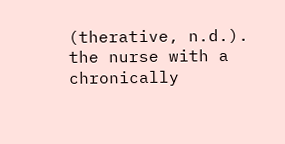(therative, n.d.). the nurse with a chronically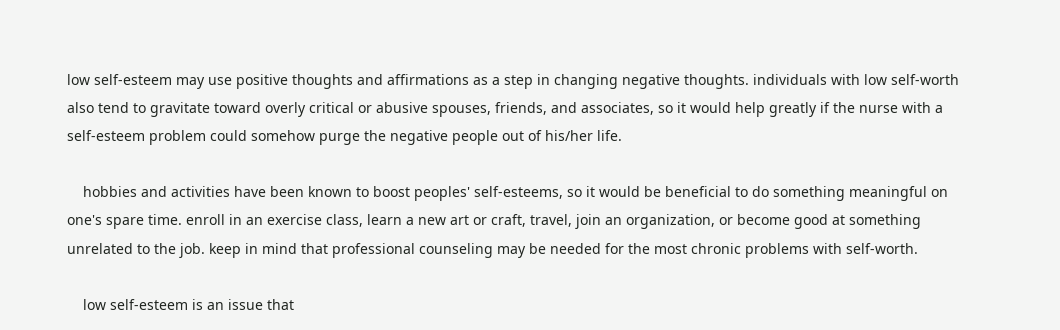low self-esteem may use positive thoughts and affirmations as a step in changing negative thoughts. individuals with low self-worth also tend to gravitate toward overly critical or abusive spouses, friends, and associates, so it would help greatly if the nurse with a self-esteem problem could somehow purge the negative people out of his/her life.

    hobbies and activities have been known to boost peoples' self-esteems, so it would be beneficial to do something meaningful on one's spare time. enroll in an exercise class, learn a new art or craft, travel, join an organization, or become good at something unrelated to the job. keep in mind that professional counseling may be needed for the most chronic problems with self-worth.

    low self-esteem is an issue that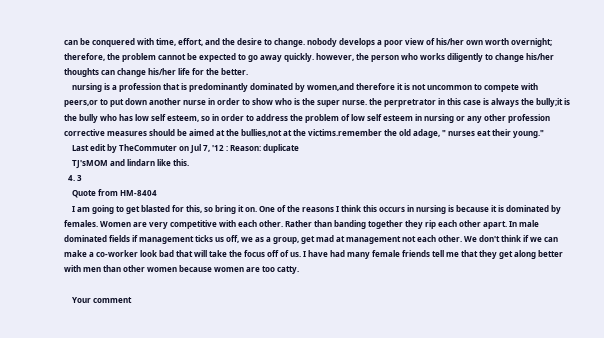can be conquered with time, effort, and the desire to change. nobody develops a poor view of his/her own worth overnight; therefore, the problem cannot be expected to go away quickly. however, the person who works diligently to change his/her thoughts can change his/her life for the better.
    nursing is a profession that is predominantly dominated by women,and therefore it is not uncommon to compete with peers,or to put down another nurse in order to show who is the super nurse. the perpretrator in this case is always the bully;it is the bully who has low self esteem, so in order to address the problem of low self esteem in nursing or any other profession corrective measures should be aimed at the bullies,not at the victims.remember the old adage, " nurses eat their young."
    Last edit by TheCommuter on Jul 7, '12 : Reason: duplicate
    TJ'sMOM and lindarn like this.
  4. 3
    Quote from HM-8404
    I am going to get blasted for this, so bring it on. One of the reasons I think this occurs in nursing is because it is dominated by females. Women are very competitive with each other. Rather than banding together they rip each other apart. In male dominated fields if management ticks us off, we as a group, get mad at management not each other. We don't think if we can make a co-worker look bad that will take the focus off of us. I have had many female friends tell me that they get along better with men than other women because women are too catty.

    Your comment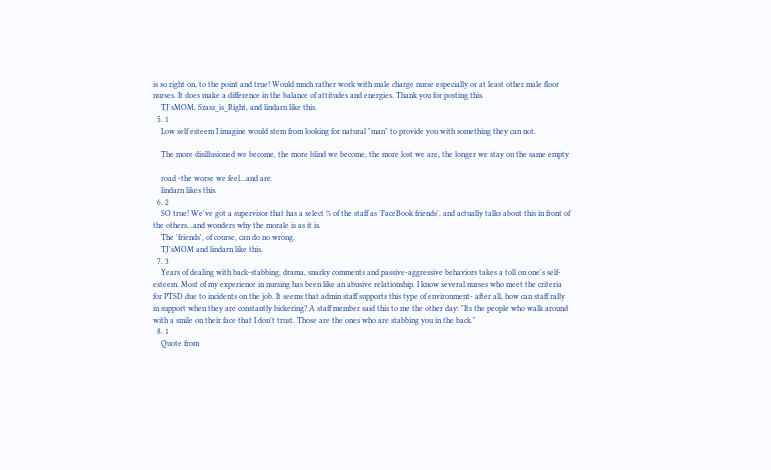is so right on, to the point and true! Would much rather work with male charge nurse especially or at least other male floor nurses. It does make a difference in the balance of attitudes and energies. Thank you for posting this.
    TJ'sMOM, Szasz_is_Right, and lindarn like this.
  5. 1
    Low self esteem I imagine would stem from looking for natural "man" to provide you with something they can not.

    The more disillusioned we become, the more blind we become, the more lost we are, the longer we stay on the same empty

    road -the worse we feel...and are.
    lindarn likes this.
  6. 2
    SO true! We've got a supervisor that has a select % of the staff as 'FaceBook friends', and actually talks about this in front of the others...and wonders why the morale is as it is.
    The 'friends', of course, can do no wrong.
    TJ'sMOM and lindarn like this.
  7. 3
    Years of dealing with back-stabbing, drama, snarky comments and passive-aggressive behaviors takes a toll on one's self-esteem. Most of my experience in nursing has been like an abusive relationship. I know several nurses who meet the criteria for PTSD due to incidents on the job. It seems that admin staff supports this type of environment- after all, how can staff rally in support when they are constantly bickering? A staff member said this to me the other day: "Its the people who walk around with a smile on their face that I don't trust. Those are the ones who are stabbing you in the back."
  8. 1
    Quote from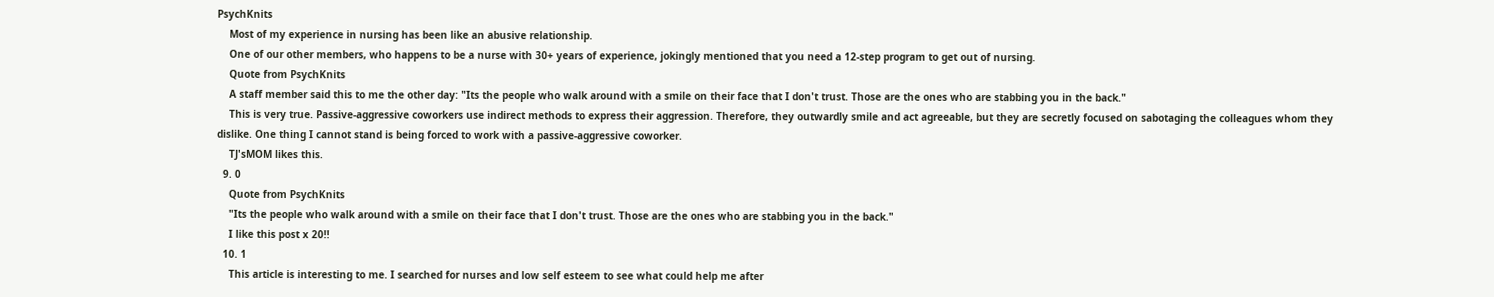PsychKnits
    Most of my experience in nursing has been like an abusive relationship.
    One of our other members, who happens to be a nurse with 30+ years of experience, jokingly mentioned that you need a 12-step program to get out of nursing.
    Quote from PsychKnits
    A staff member said this to me the other day: "Its the people who walk around with a smile on their face that I don't trust. Those are the ones who are stabbing you in the back."
    This is very true. Passive-aggressive coworkers use indirect methods to express their aggression. Therefore, they outwardly smile and act agreeable, but they are secretly focused on sabotaging the colleagues whom they dislike. One thing I cannot stand is being forced to work with a passive-aggressive coworker.
    TJ'sMOM likes this.
  9. 0
    Quote from PsychKnits
    "Its the people who walk around with a smile on their face that I don't trust. Those are the ones who are stabbing you in the back."
    I like this post x 20!!
  10. 1
    This article is interesting to me. I searched for nurses and low self esteem to see what could help me after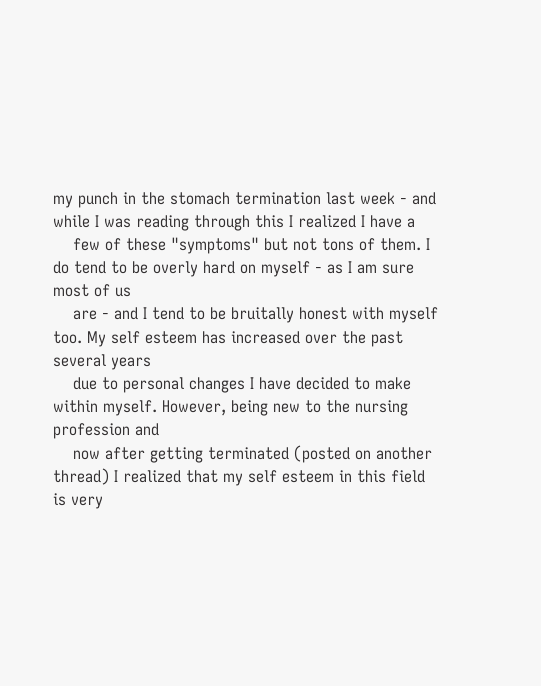my punch in the stomach termination last week - and while I was reading through this I realized I have a
    few of these "symptoms" but not tons of them. I do tend to be overly hard on myself - as I am sure most of us
    are - and I tend to be bruitally honest with myself too. My self esteem has increased over the past several years
    due to personal changes I have decided to make within myself. However, being new to the nursing profession and
    now after getting terminated (posted on another thread) I realized that my self esteem in this field is very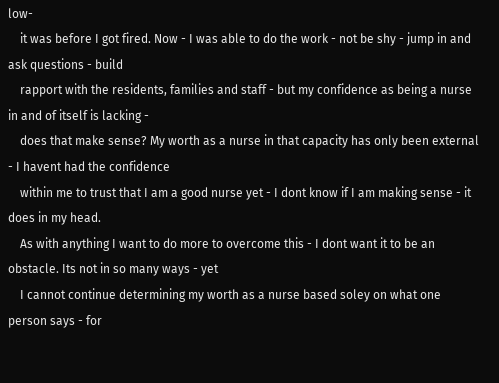low-
    it was before I got fired. Now - I was able to do the work - not be shy - jump in and ask questions - build
    rapport with the residents, families and staff - but my confidence as being a nurse in and of itself is lacking -
    does that make sense? My worth as a nurse in that capacity has only been external - I havent had the confidence
    within me to trust that I am a good nurse yet - I dont know if I am making sense - it does in my head.
    As with anything I want to do more to overcome this - I dont want it to be an obstacle. Its not in so many ways - yet
    I cannot continue determining my worth as a nurse based soley on what one person says - for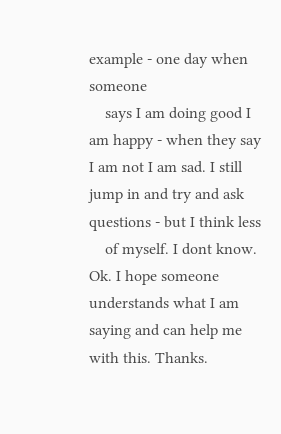example - one day when someone
    says I am doing good I am happy - when they say I am not I am sad. I still jump in and try and ask questions - but I think less
    of myself. I dont know. Ok. I hope someone understands what I am saying and can help me with this. Thanks.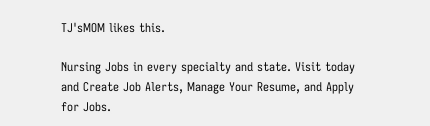TJ'sMOM likes this.

Nursing Jobs in every specialty and state. Visit today and Create Job Alerts, Manage Your Resume, and Apply for Jobs.